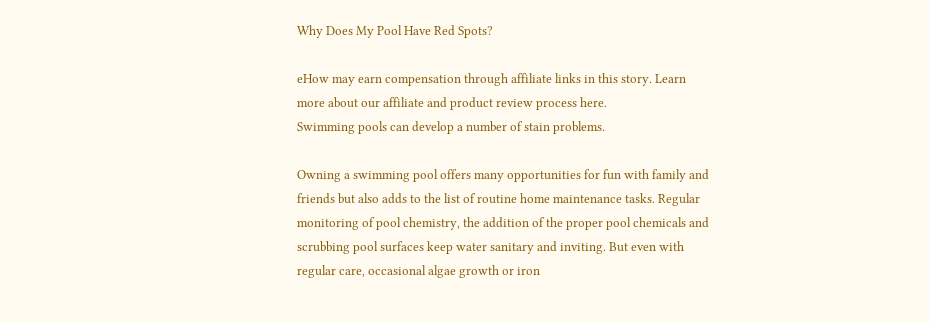Why Does My Pool Have Red Spots?

eHow may earn compensation through affiliate links in this story. Learn more about our affiliate and product review process here.
Swimming pools can develop a number of stain problems.

Owning a swimming pool offers many opportunities for fun with family and friends but also adds to the list of routine home maintenance tasks. Regular monitoring of pool chemistry, the addition of the proper pool chemicals and scrubbing pool surfaces keep water sanitary and inviting. But even with regular care, occasional algae growth or iron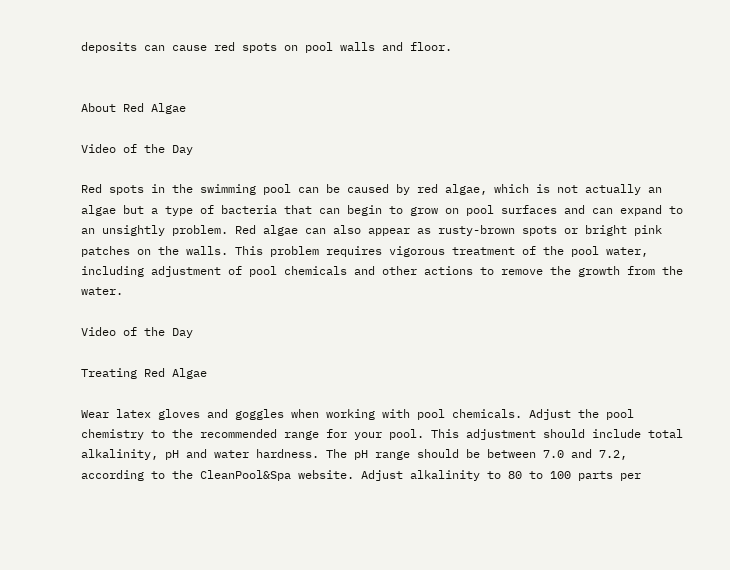deposits can cause red spots on pool walls and floor.


About Red Algae

Video of the Day

Red spots in the swimming pool can be caused by red algae, which is not actually an algae but a type of bacteria that can begin to grow on pool surfaces and can expand to an unsightly problem. Red algae can also appear as rusty-brown spots or bright pink patches on the walls. This problem requires vigorous treatment of the pool water, including adjustment of pool chemicals and other actions to remove the growth from the water.

Video of the Day

Treating Red Algae

Wear latex gloves and goggles when working with pool chemicals. Adjust the pool chemistry to the recommended range for your pool. This adjustment should include total alkalinity, pH and water hardness. The pH range should be between 7.0 and 7.2, according to the CleanPool&Spa website. Adjust alkalinity to 80 to 100 parts per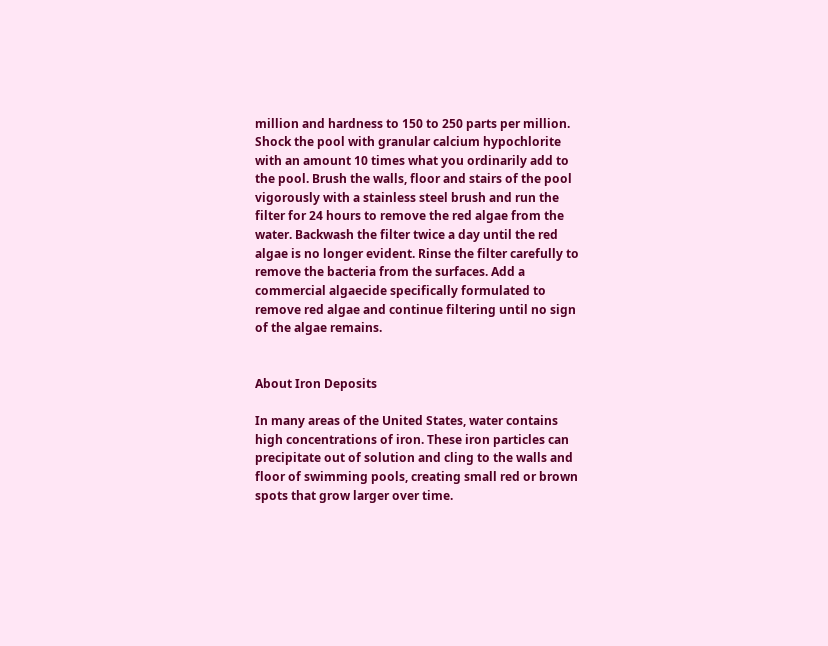million and hardness to 150 to 250 parts per million. Shock the pool with granular calcium hypochlorite with an amount 10 times what you ordinarily add to the pool. Brush the walls, floor and stairs of the pool vigorously with a stainless steel brush and run the filter for 24 hours to remove the red algae from the water. Backwash the filter twice a day until the red algae is no longer evident. Rinse the filter carefully to remove the bacteria from the surfaces. Add a commercial algaecide specifically formulated to remove red algae and continue filtering until no sign of the algae remains.


About Iron Deposits

In many areas of the United States, water contains high concentrations of iron. These iron particles can precipitate out of solution and cling to the walls and floor of swimming pools, creating small red or brown spots that grow larger over time.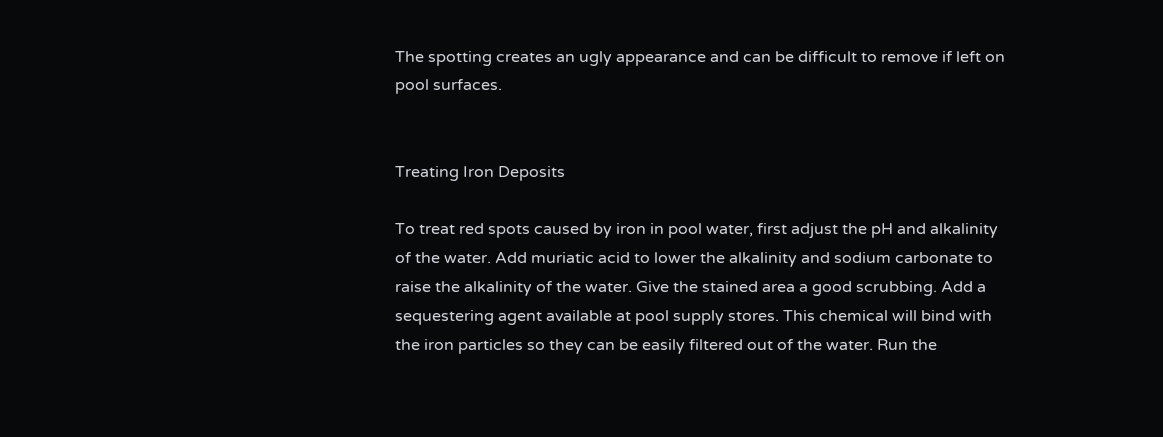The spotting creates an ugly appearance and can be difficult to remove if left on pool surfaces.


Treating Iron Deposits

To treat red spots caused by iron in pool water, first adjust the pH and alkalinity of the water. Add muriatic acid to lower the alkalinity and sodium carbonate to raise the alkalinity of the water. Give the stained area a good scrubbing. Add a sequestering agent available at pool supply stores. This chemical will bind with the iron particles so they can be easily filtered out of the water. Run the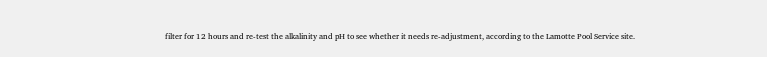filter for 12 hours and re-test the alkalinity and pH to see whether it needs re-adjustment, according to the Lamotte Pool Service site.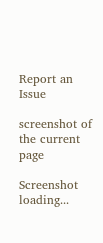Report an Issue

screenshot of the current page

Screenshot loading...